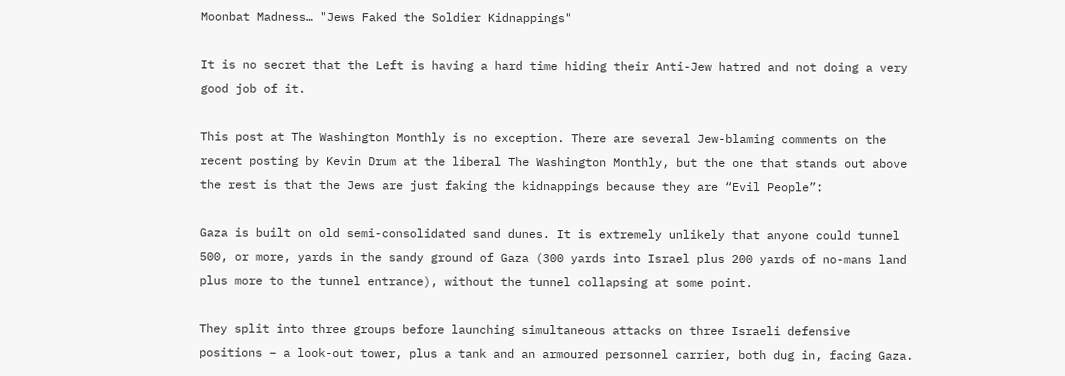Moonbat Madness… "Jews Faked the Soldier Kidnappings"

It is no secret that the Left is having a hard time hiding their Anti-Jew hatred and not doing a very good job of it.

This post at The Washington Monthly is no exception. There are several Jew-blaming comments on the recent posting by Kevin Drum at the liberal The Washington Monthly, but the one that stands out above the rest is that the Jews are just faking the kidnappings because they are “Evil People”:

Gaza is built on old semi-consolidated sand dunes. It is extremely unlikely that anyone could tunnel 500, or more, yards in the sandy ground of Gaza (300 yards into Israel plus 200 yards of no-mans land plus more to the tunnel entrance), without the tunnel collapsing at some point.

They split into three groups before launching simultaneous attacks on three Israeli defensive positions – a look-out tower, plus a tank and an armoured personnel carrier, both dug in, facing Gaza.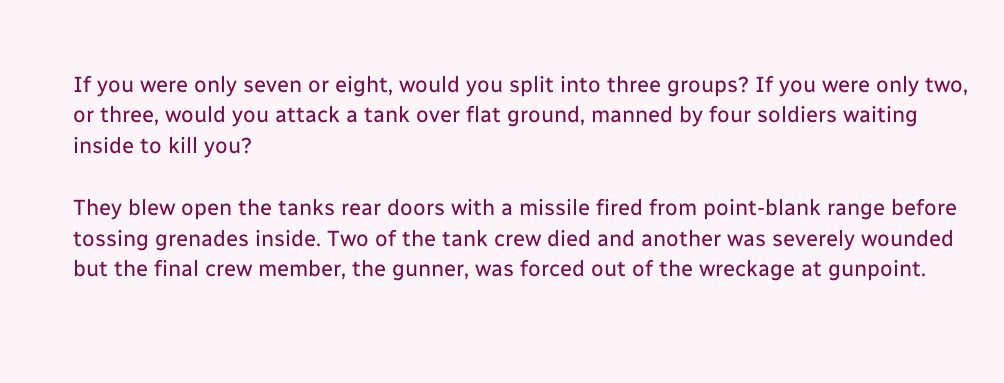If you were only seven or eight, would you split into three groups? If you were only two, or three, would you attack a tank over flat ground, manned by four soldiers waiting inside to kill you?

They blew open the tanks rear doors with a missile fired from point-blank range before tossing grenades inside. Two of the tank crew died and another was severely wounded but the final crew member, the gunner, was forced out of the wreckage at gunpoint.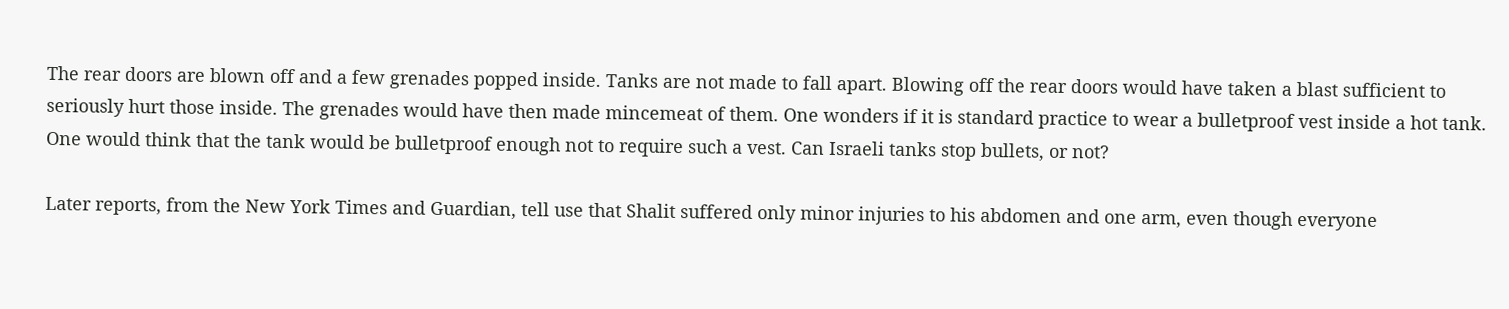The rear doors are blown off and a few grenades popped inside. Tanks are not made to fall apart. Blowing off the rear doors would have taken a blast sufficient to seriously hurt those inside. The grenades would have then made mincemeat of them. One wonders if it is standard practice to wear a bulletproof vest inside a hot tank. One would think that the tank would be bulletproof enough not to require such a vest. Can Israeli tanks stop bullets, or not?

Later reports, from the New York Times and Guardian, tell use that Shalit suffered only minor injuries to his abdomen and one arm, even though everyone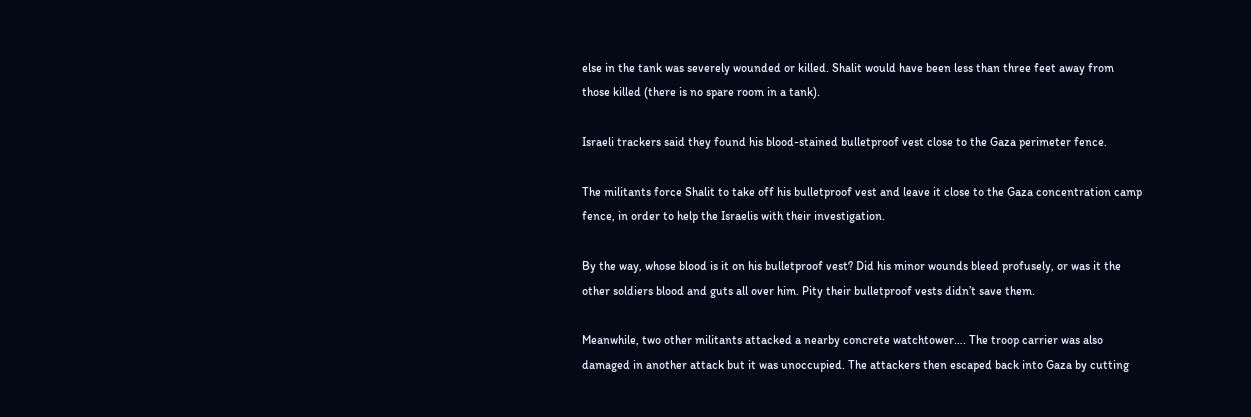else in the tank was severely wounded or killed. Shalit would have been less than three feet away from those killed (there is no spare room in a tank).

Israeli trackers said they found his blood-stained bulletproof vest close to the Gaza perimeter fence.

The militants force Shalit to take off his bulletproof vest and leave it close to the Gaza concentration camp fence, in order to help the Israelis with their investigation.

By the way, whose blood is it on his bulletproof vest? Did his minor wounds bleed profusely, or was it the other soldiers blood and guts all over him. Pity their bulletproof vests didn’t save them.

Meanwhile, two other militants attacked a nearby concrete watchtower…. The troop carrier was also damaged in another attack but it was unoccupied. The attackers then escaped back into Gaza by cutting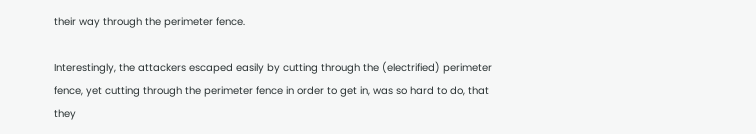their way through the perimeter fence.

Interestingly, the attackers escaped easily by cutting through the (electrified) perimeter fence, yet cutting through the perimeter fence in order to get in, was so hard to do, that they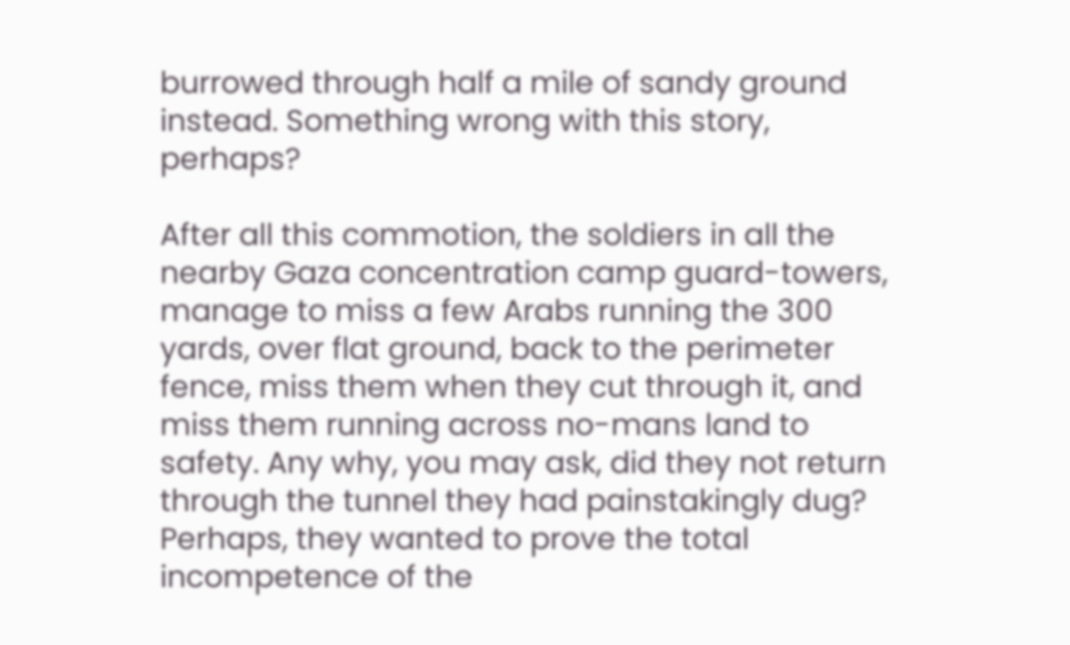burrowed through half a mile of sandy ground instead. Something wrong with this story, perhaps?

After all this commotion, the soldiers in all the nearby Gaza concentration camp guard-towers, manage to miss a few Arabs running the 300 yards, over flat ground, back to the perimeter fence, miss them when they cut through it, and miss them running across no-mans land to safety. Any why, you may ask, did they not return through the tunnel they had painstakingly dug? Perhaps, they wanted to prove the total incompetence of the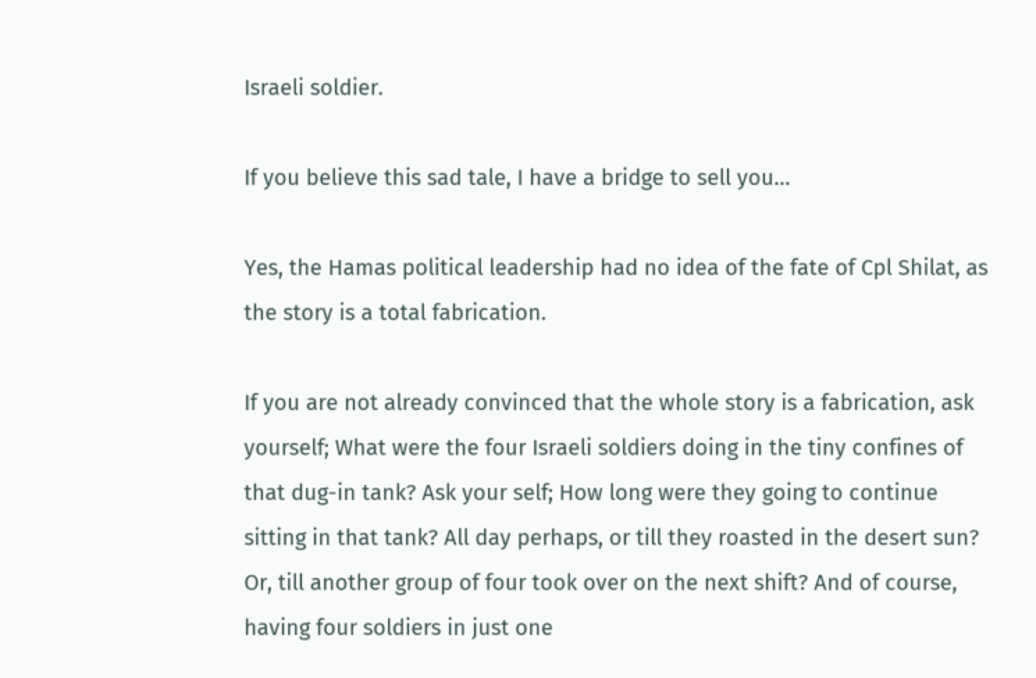Israeli soldier.

If you believe this sad tale, I have a bridge to sell you…

Yes, the Hamas political leadership had no idea of the fate of Cpl Shilat, as the story is a total fabrication.

If you are not already convinced that the whole story is a fabrication, ask yourself; What were the four Israeli soldiers doing in the tiny confines of that dug-in tank? Ask your self; How long were they going to continue sitting in that tank? All day perhaps, or till they roasted in the desert sun? Or, till another group of four took over on the next shift? And of course, having four soldiers in just one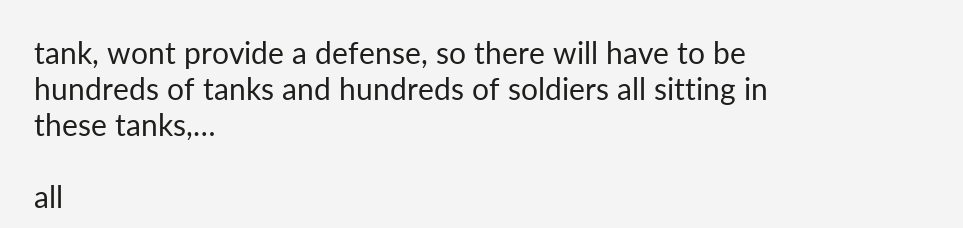tank, wont provide a defense, so there will have to be hundreds of tanks and hundreds of soldiers all sitting in these tanks,…

all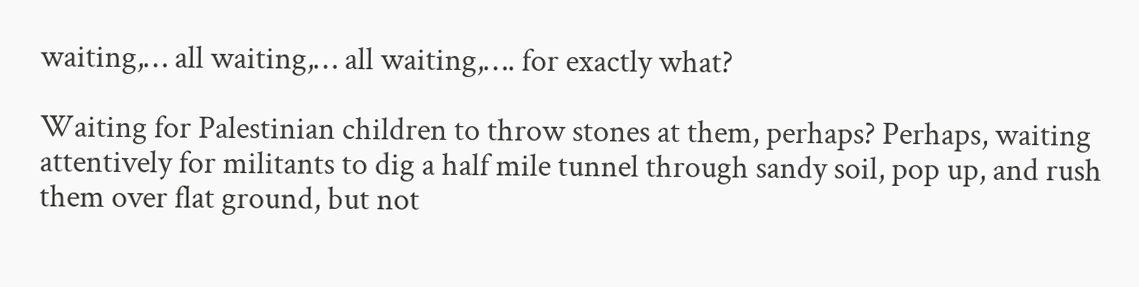waiting,… all waiting,… all waiting,…. for exactly what?

Waiting for Palestinian children to throw stones at them, perhaps? Perhaps, waiting attentively for militants to dig a half mile tunnel through sandy soil, pop up, and rush them over flat ground, but not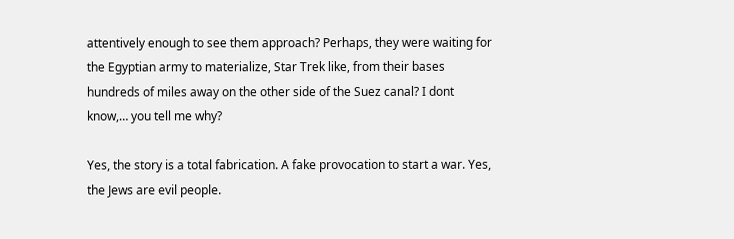attentively enough to see them approach? Perhaps, they were waiting for the Egyptian army to materialize, Star Trek like, from their bases hundreds of miles away on the other side of the Suez canal? I dont know,… you tell me why?

Yes, the story is a total fabrication. A fake provocation to start a war. Yes, the Jews are evil people.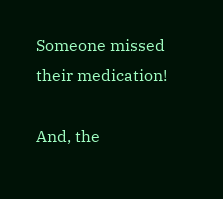Someone missed their medication!

And, the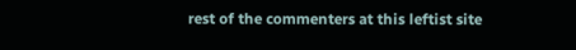rest of the commenters at this leftist site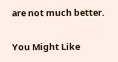are not much better.

You Might Like